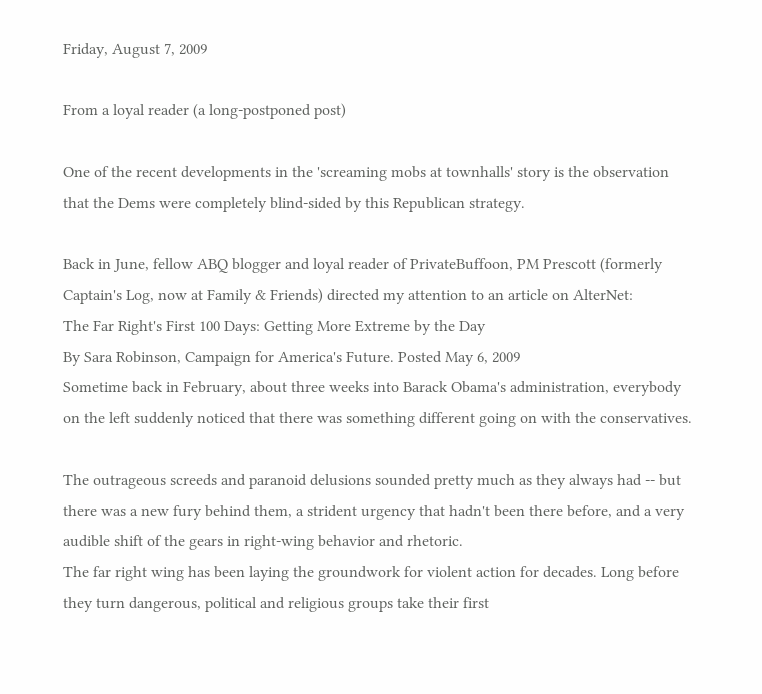Friday, August 7, 2009

From a loyal reader (a long-postponed post)

One of the recent developments in the 'screaming mobs at townhalls' story is the observation that the Dems were completely blind-sided by this Republican strategy.

Back in June, fellow ABQ blogger and loyal reader of PrivateBuffoon, PM Prescott (formerly Captain's Log, now at Family & Friends) directed my attention to an article on AlterNet:
The Far Right's First 100 Days: Getting More Extreme by the Day
By Sara Robinson, Campaign for America's Future. Posted May 6, 2009
Sometime back in February, about three weeks into Barack Obama's administration, everybody on the left suddenly noticed that there was something different going on with the conservatives.

The outrageous screeds and paranoid delusions sounded pretty much as they always had -- but there was a new fury behind them, a strident urgency that hadn't been there before, and a very audible shift of the gears in right-wing behavior and rhetoric.
The far right wing has been laying the groundwork for violent action for decades. Long before they turn dangerous, political and religious groups take their first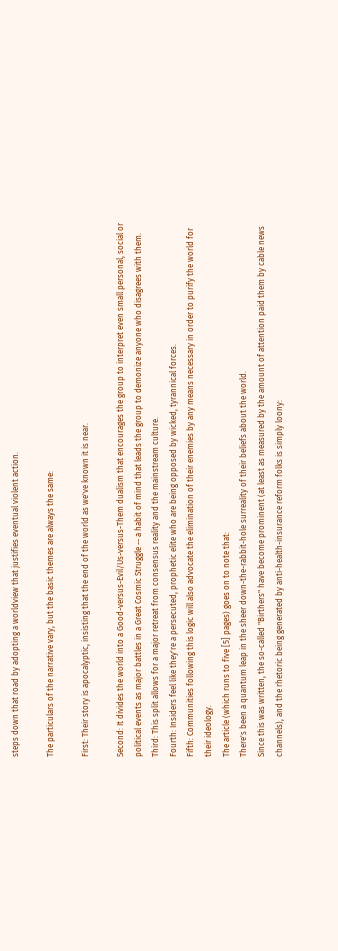steps down that road by adopting a worldview that justifies eventual violent action.

The particulars of the narrative vary, but the basic themes are always the same:

First: Their story is apocalyptic, insisting that the end of the world as we've known it is near.

Second: It divides the world into a Good-versus-Evil/Us-versus-Them dualism that encourages the group to interpret even small personal, social or political events as major battles in a Great Cosmic Struggle -- a habit of mind that leads the group to demonize anyone who disagrees with them.
Third: This split allows for a major retreat from consensus reality and the mainstream culture.
Fourth: Insiders feel like they're a persecuted, prophetic elite who are being opposed by wicked, tyrannical forces.
Fifth: Communities following this logic will also advocate the elimination of their enemies by any means necessary in order to purify the world for their ideology.
The article (which runs to five [5] pages) goes on to note that:
There's been a quantum leap in the sheer down-the-rabbit-hole surreality of their beliefs about the world.
Since this was written, the so-called "Birthers" have become prominent (at least as measured by the amount of attention paid them by cable news channels), and the rhetoric being generated by anti-health-insurance reform folks is simply loony: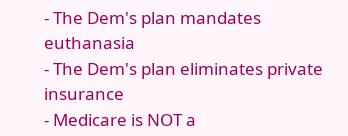- The Dem's plan mandates euthanasia
- The Dem's plan eliminates private insurance
- Medicare is NOT a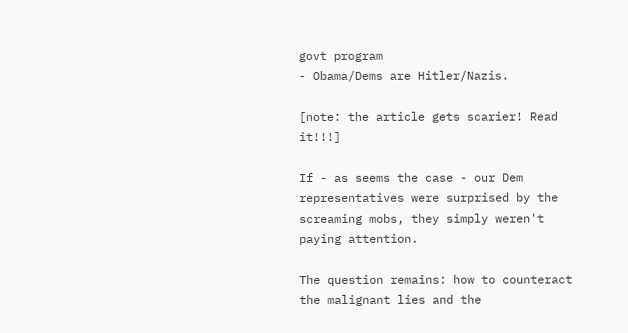govt program
- Obama/Dems are Hitler/Nazis.

[note: the article gets scarier! Read it!!!]

If - as seems the case - our Dem representatives were surprised by the screaming mobs, they simply weren't paying attention.

The question remains: how to counteract the malignant lies and the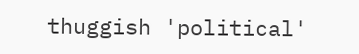thuggish 'political'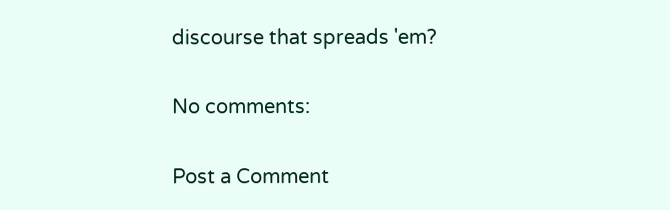discourse that spreads 'em?

No comments:

Post a Comment